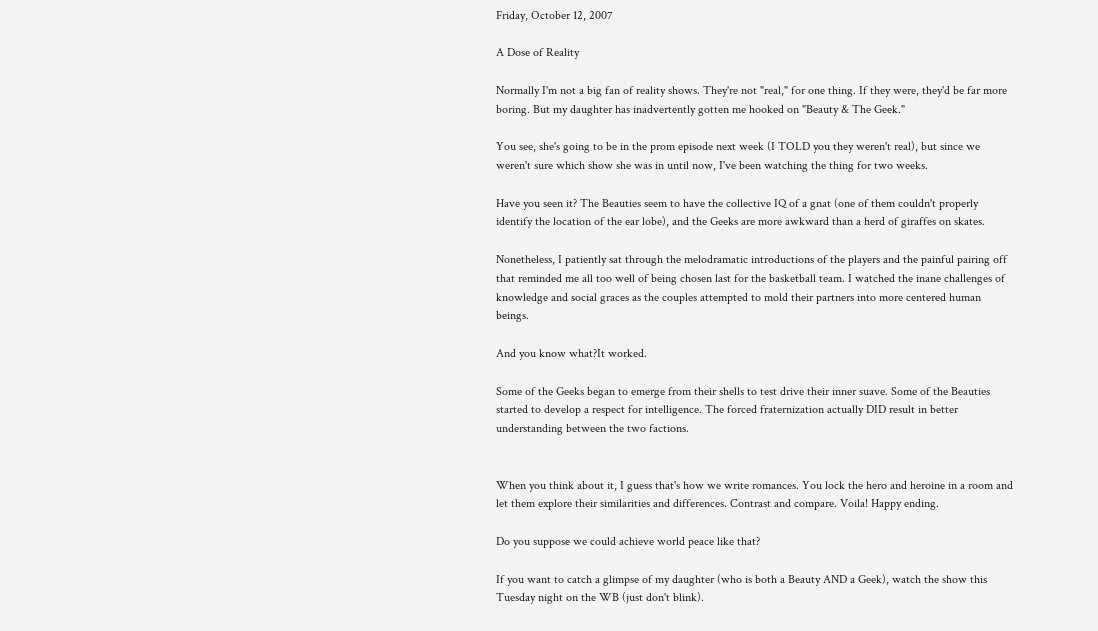Friday, October 12, 2007

A Dose of Reality

Normally I'm not a big fan of reality shows. They're not "real," for one thing. If they were, they'd be far more boring. But my daughter has inadvertently gotten me hooked on "Beauty & The Geek."

You see, she's going to be in the prom episode next week (I TOLD you they weren't real), but since we weren't sure which show she was in until now, I've been watching the thing for two weeks.

Have you seen it? The Beauties seem to have the collective IQ of a gnat (one of them couldn't properly identify the location of the ear lobe), and the Geeks are more awkward than a herd of giraffes on skates.

Nonetheless, I patiently sat through the melodramatic introductions of the players and the painful pairing off that reminded me all too well of being chosen last for the basketball team. I watched the inane challenges of knowledge and social graces as the couples attempted to mold their partners into more centered human beings.

And you know what?It worked.

Some of the Geeks began to emerge from their shells to test drive their inner suave. Some of the Beauties started to develop a respect for intelligence. The forced fraternization actually DID result in better understanding between the two factions.


When you think about it, I guess that's how we write romances. You lock the hero and heroine in a room and let them explore their similarities and differences. Contrast and compare. Voila! Happy ending.

Do you suppose we could achieve world peace like that?

If you want to catch a glimpse of my daughter (who is both a Beauty AND a Geek), watch the show this Tuesday night on the WB (just don't blink).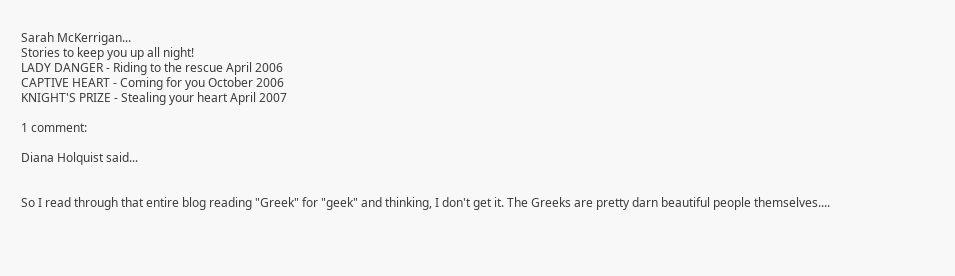Sarah McKerrigan...
Stories to keep you up all night!
LADY DANGER - Riding to the rescue April 2006
CAPTIVE HEART - Coming for you October 2006
KNIGHT'S PRIZE - Stealing your heart April 2007

1 comment:

Diana Holquist said...


So I read through that entire blog reading "Greek" for "geek" and thinking, I don't get it. The Greeks are pretty darn beautiful people themselves....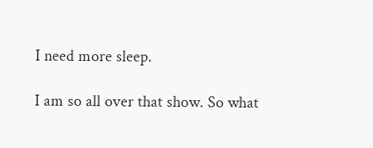I need more sleep.

I am so all over that show. So what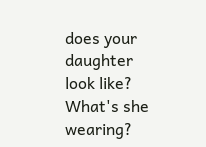does your daughter look like? What's she wearing?